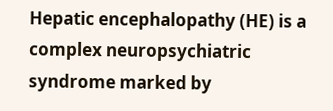Hepatic encephalopathy (HE) is a complex neuropsychiatric syndrome marked by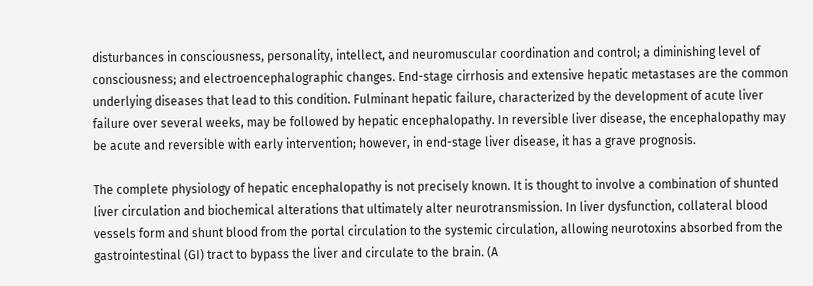disturbances in consciousness, personality, intellect, and neuromuscular coordination and control; a diminishing level of consciousness; and electroencephalographic changes. End-stage cirrhosis and extensive hepatic metastases are the common underlying diseases that lead to this condition. Fulminant hepatic failure, characterized by the development of acute liver failure over several weeks, may be followed by hepatic encephalopathy. In reversible liver disease, the encephalopathy may be acute and reversible with early intervention; however, in end-stage liver disease, it has a grave prognosis.

The complete physiology of hepatic encephalopathy is not precisely known. It is thought to involve a combination of shunted liver circulation and biochemical alterations that ultimately alter neurotransmission. In liver dysfunction, collateral blood vessels form and shunt blood from the portal circulation to the systemic circulation, allowing neurotoxins absorbed from the gastrointestinal (GI) tract to bypass the liver and circulate to the brain. (A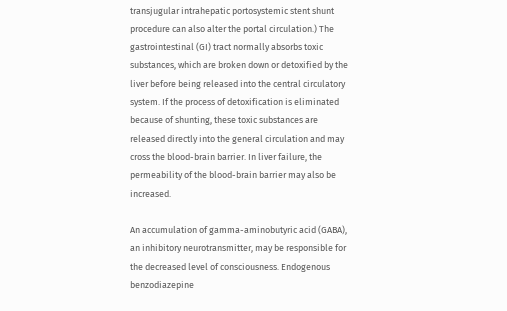transjugular intrahepatic portosystemic stent shunt procedure can also alter the portal circulation.) The gastrointestinal (GI) tract normally absorbs toxic substances, which are broken down or detoxified by the liver before being released into the central circulatory system. If the process of detoxification is eliminated because of shunting, these toxic substances are released directly into the general circulation and may cross the blood-brain barrier. In liver failure, the permeability of the blood-brain barrier may also be increased.

An accumulation of gamma-aminobutyric acid (GABA), an inhibitory neurotransmitter, may be responsible for the decreased level of consciousness. Endogenous benzodiazepine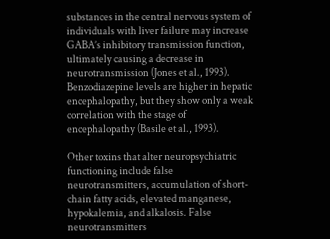substances in the central nervous system of individuals with liver failure may increase GABA’s inhibitory transmission function, ultimately causing a decrease in neurotransmission (Jones et al., 1993). Benzodiazepine levels are higher in hepatic encephalopathy, but they show only a weak correlation with the stage of encephalopathy (Basile et al., 1993).

Other toxins that alter neuropsychiatric functioning include false neurotransmitters, accumulation of short-chain fatty acids, elevated manganese, hypokalemia, and alkalosis. False neurotransmitters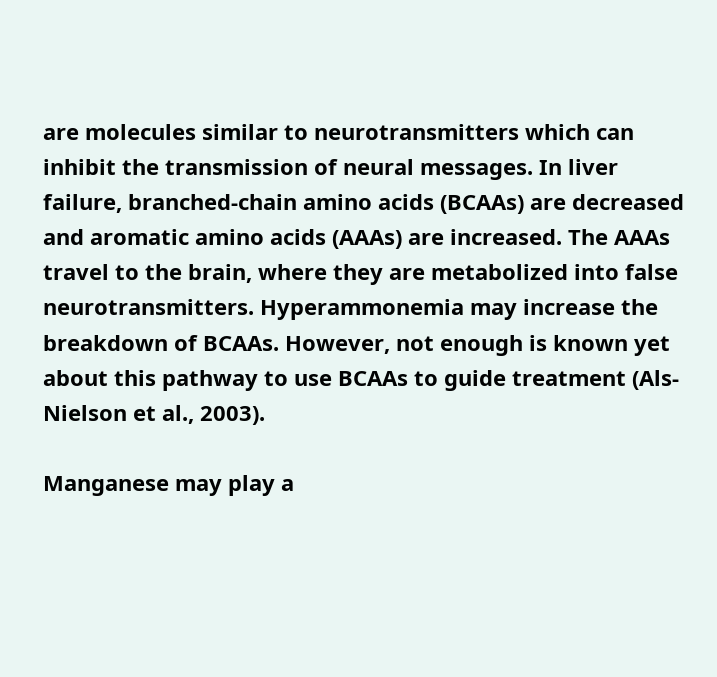are molecules similar to neurotransmitters which can inhibit the transmission of neural messages. In liver failure, branched-chain amino acids (BCAAs) are decreased and aromatic amino acids (AAAs) are increased. The AAAs travel to the brain, where they are metabolized into false neurotransmitters. Hyperammonemia may increase the breakdown of BCAAs. However, not enough is known yet about this pathway to use BCAAs to guide treatment (Als-Nielson et al., 2003).

Manganese may play a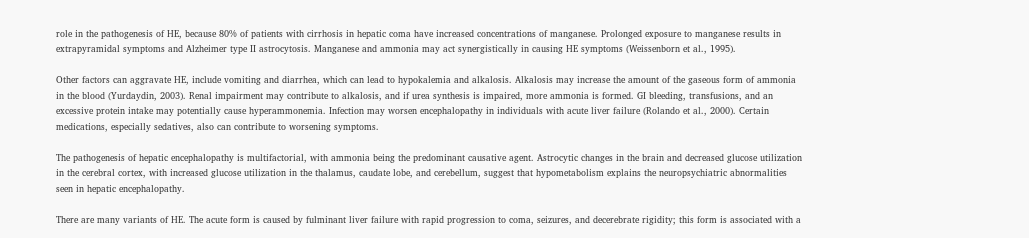role in the pathogenesis of HE, because 80% of patients with cirrhosis in hepatic coma have increased concentrations of manganese. Prolonged exposure to manganese results in extrapyramidal symptoms and Alzheimer type II astrocytosis. Manganese and ammonia may act synergistically in causing HE symptoms (Weissenborn et al., 1995).

Other factors can aggravate HE, include vomiting and diarrhea, which can lead to hypokalemia and alkalosis. Alkalosis may increase the amount of the gaseous form of ammonia in the blood (Yurdaydin, 2003). Renal impairment may contribute to alkalosis, and if urea synthesis is impaired, more ammonia is formed. GI bleeding, transfusions, and an excessive protein intake may potentially cause hyperammonemia. Infection may worsen encephalopathy in individuals with acute liver failure (Rolando et al., 2000). Certain medications, especially sedatives, also can contribute to worsening symptoms.

The pathogenesis of hepatic encephalopathy is multifactorial, with ammonia being the predominant causative agent. Astrocytic changes in the brain and decreased glucose utilization in the cerebral cortex, with increased glucose utilization in the thalamus, caudate lobe, and cerebellum, suggest that hypometabolism explains the neuropsychiatric abnormalities seen in hepatic encephalopathy.

There are many variants of HE. The acute form is caused by fulminant liver failure with rapid progression to coma, seizures, and decerebrate rigidity; this form is associated with a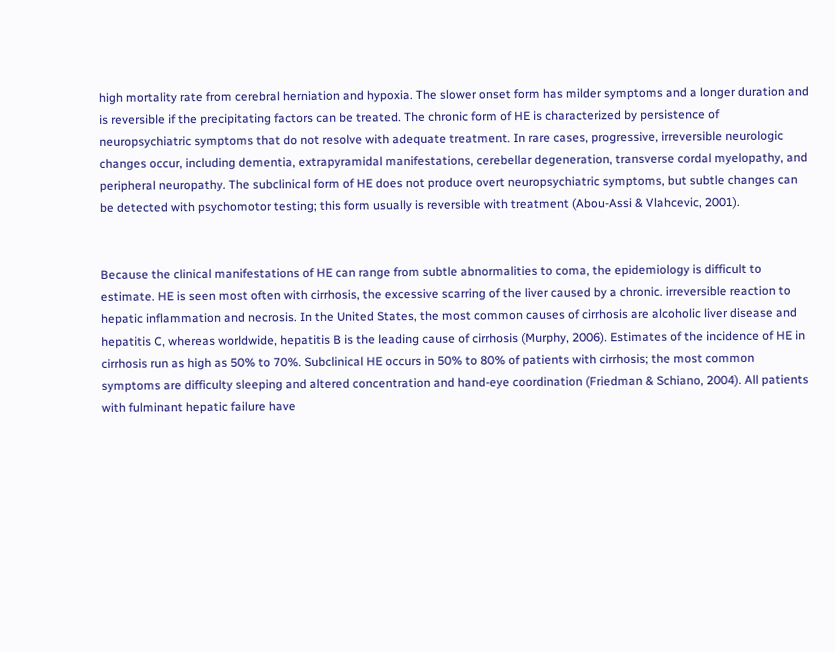high mortality rate from cerebral herniation and hypoxia. The slower onset form has milder symptoms and a longer duration and is reversible if the precipitating factors can be treated. The chronic form of HE is characterized by persistence of neuropsychiatric symptoms that do not resolve with adequate treatment. In rare cases, progressive, irreversible neurologic changes occur, including dementia, extrapyramidal manifestations, cerebellar degeneration, transverse cordal myelopathy, and peripheral neuropathy. The subclinical form of HE does not produce overt neuropsychiatric symptoms, but subtle changes can be detected with psychomotor testing; this form usually is reversible with treatment (Abou-Assi & Vlahcevic, 2001).


Because the clinical manifestations of HE can range from subtle abnormalities to coma, the epidemiology is difficult to estimate. HE is seen most often with cirrhosis, the excessive scarring of the liver caused by a chronic. irreversible reaction to hepatic inflammation and necrosis. In the United States, the most common causes of cirrhosis are alcoholic liver disease and hepatitis C, whereas worldwide, hepatitis B is the leading cause of cirrhosis (Murphy, 2006). Estimates of the incidence of HE in cirrhosis run as high as 50% to 70%. Subclinical HE occurs in 50% to 80% of patients with cirrhosis; the most common symptoms are difficulty sleeping and altered concentration and hand-eye coordination (Friedman & Schiano, 2004). All patients with fulminant hepatic failure have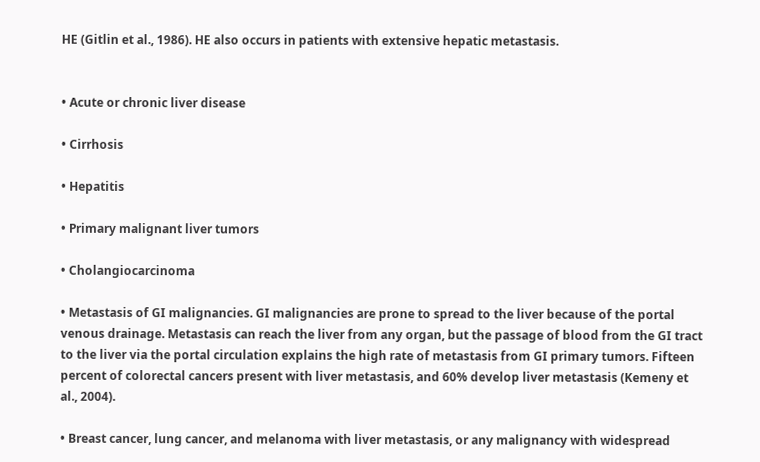HE (Gitlin et al., 1986). HE also occurs in patients with extensive hepatic metastasis.


• Acute or chronic liver disease

• Cirrhosis

• Hepatitis

• Primary malignant liver tumors

• Cholangiocarcinoma

• Metastasis of GI malignancies. GI malignancies are prone to spread to the liver because of the portal venous drainage. Metastasis can reach the liver from any organ, but the passage of blood from the GI tract to the liver via the portal circulation explains the high rate of metastasis from GI primary tumors. Fifteen percent of colorectal cancers present with liver metastasis, and 60% develop liver metastasis (Kemeny et al., 2004).

• Breast cancer, lung cancer, and melanoma with liver metastasis, or any malignancy with widespread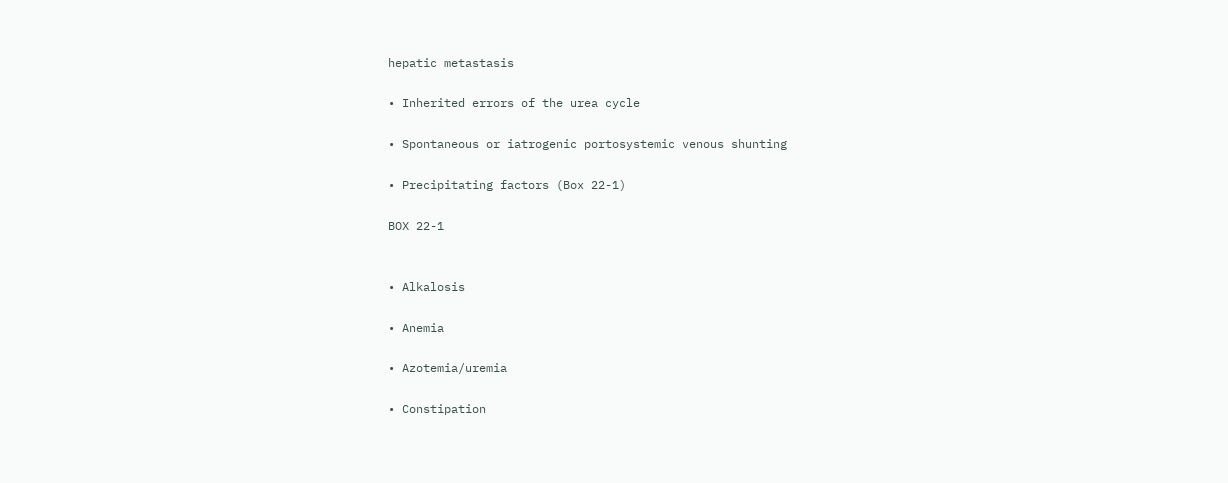hepatic metastasis

• Inherited errors of the urea cycle

• Spontaneous or iatrogenic portosystemic venous shunting

• Precipitating factors (Box 22-1)

BOX 22-1


• Alkalosis

• Anemia

• Azotemia/uremia

• Constipation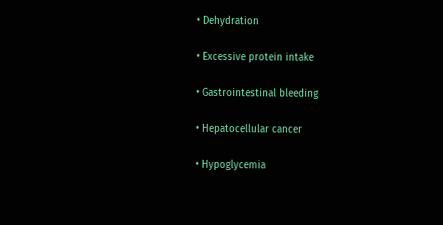• Dehydration

• Excessive protein intake

• Gastrointestinal bleeding

• Hepatocellular cancer

• Hypoglycemia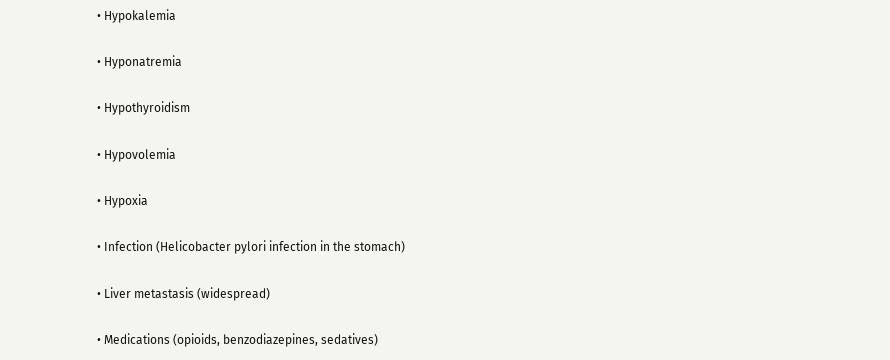• Hypokalemia

• Hyponatremia

• Hypothyroidism

• Hypovolemia

• Hypoxia

• Infection (Helicobacter pylori infection in the stomach)

• Liver metastasis (widespread)

• Medications (opioids, benzodiazepines, sedatives)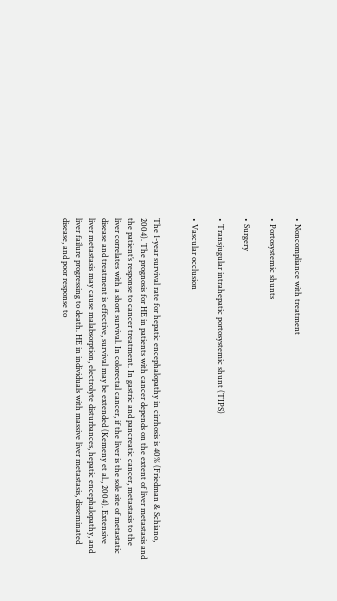• Noncompliance with treatment

• Portosystemic shunts

• Surgery

• Transjugular intrahepatic portosystemic shunt (TIPS)

• Vascular occlusion


The 1-year survival rate for hepatic encephalopathy in cirrhosis is 40% (Friedman & Schiano, 2004). The prognosis for HE in patients with cancer depends on the extent of liver metastasis and the patient’s response to cancer treatment. In gastric and pancreatic cancer, metastasis to the liver correlates with a short survival. In colorectal cancer, if the liver is the sole site of metastatic disease and treatment is effective, survival may be extended (Kemeny et al., 2004). Extensive liver metastasis may cause malabsorption, electrolyte disturbances, hepatic encephalopathy, and liver failure progressing to death. HE in individuals with massive liver metastasis, disseminated disease, and poor response to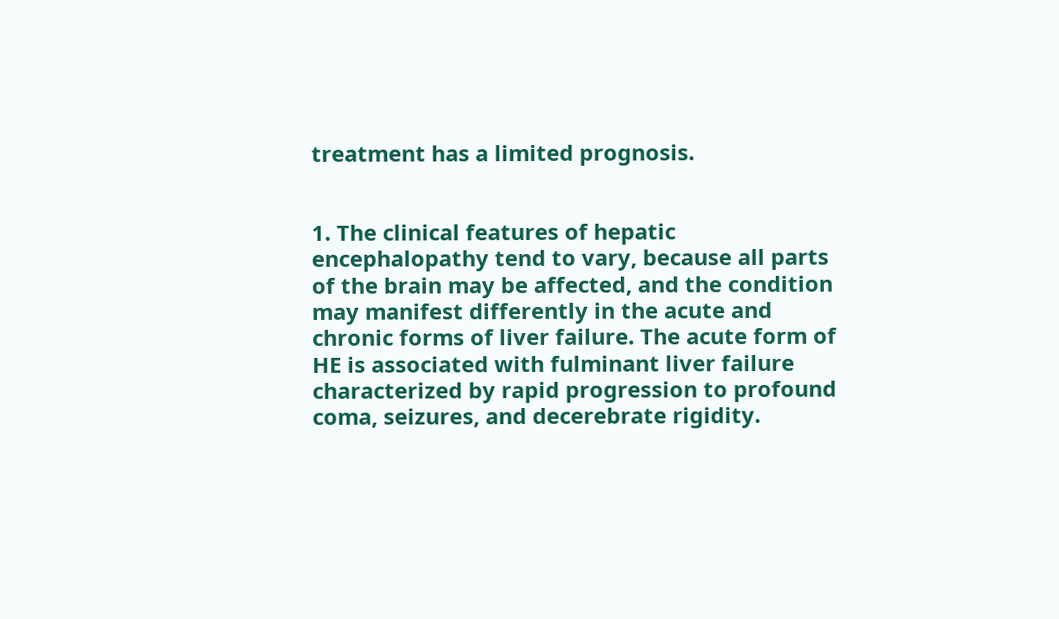treatment has a limited prognosis.


1. The clinical features of hepatic encephalopathy tend to vary, because all parts of the brain may be affected, and the condition may manifest differently in the acute and chronic forms of liver failure. The acute form of HE is associated with fulminant liver failure characterized by rapid progression to profound coma, seizures, and decerebrate rigidity.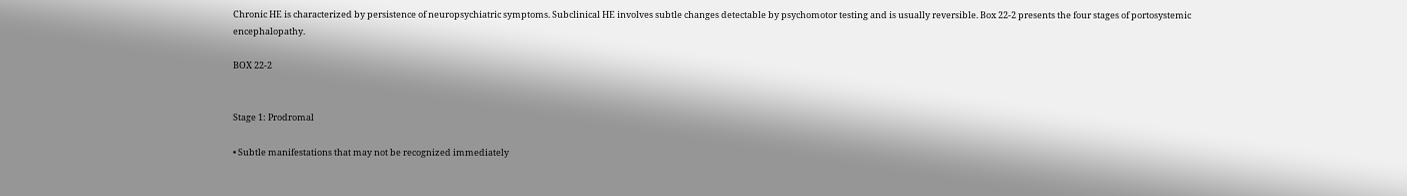Chronic HE is characterized by persistence of neuropsychiatric symptoms. Subclinical HE involves subtle changes detectable by psychomotor testing and is usually reversible. Box 22-2 presents the four stages of portosystemic encephalopathy.

BOX 22-2


Stage 1: Prodromal

• Subtle manifestations that may not be recognized immediately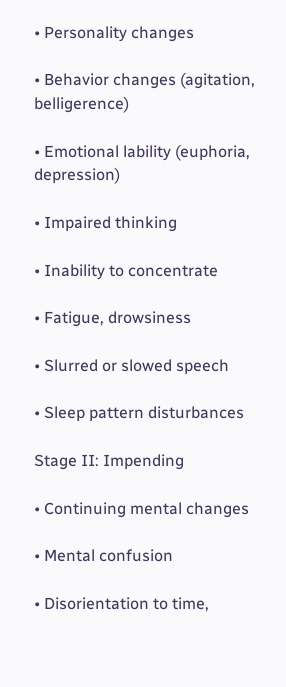• Personality changes

• Behavior changes (agitation, belligerence)

• Emotional lability (euphoria, depression)

• Impaired thinking

• Inability to concentrate

• Fatigue, drowsiness

• Slurred or slowed speech

• Sleep pattern disturbances

Stage II: Impending

• Continuing mental changes

• Mental confusion

• Disorientation to time,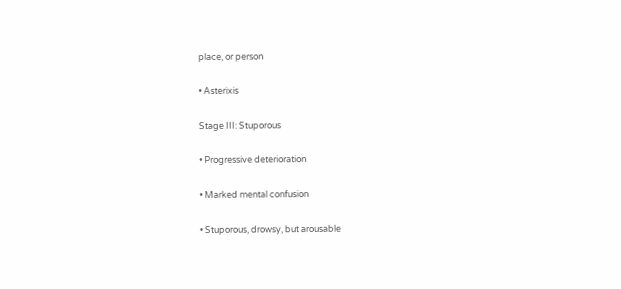place, or person

• Asterixis

Stage III: Stuporous

• Progressive deterioration

• Marked mental confusion

• Stuporous, drowsy, but arousable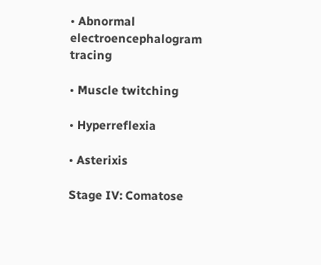• Abnormal electroencephalogram tracing

• Muscle twitching

• Hyperreflexia

• Asterixis

Stage IV: Comatose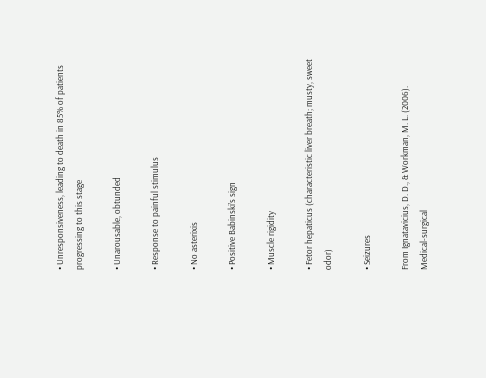• Unresponsiveness, leading to death in 85% of patients progressing to this stage

• Unarousable, obtunded

• Response to painful stimulus

• No asterixis

• Positive Babinski’s sign

• Muscle rigidity

• Fetor hepaticus (characteristic liver breath; musty, sweet odor)

• Seizures

From Ignatavicius, D. D., & Workman, M. L. (2006). Medical-surgical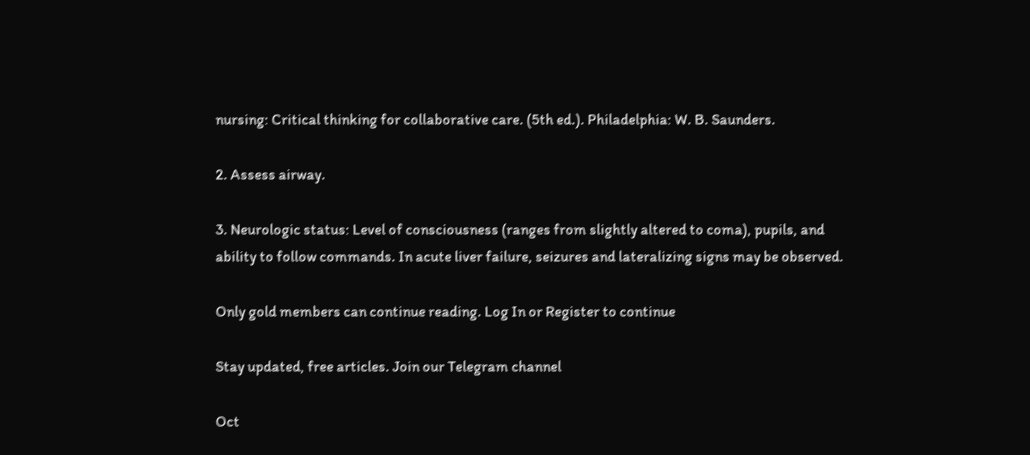nursing: Critical thinking for collaborative care. (5th ed.). Philadelphia: W. B. Saunders.

2. Assess airway.

3. Neurologic status: Level of consciousness (ranges from slightly altered to coma), pupils, and ability to follow commands. In acute liver failure, seizures and lateralizing signs may be observed.

Only gold members can continue reading. Log In or Register to continue

Stay updated, free articles. Join our Telegram channel

Oct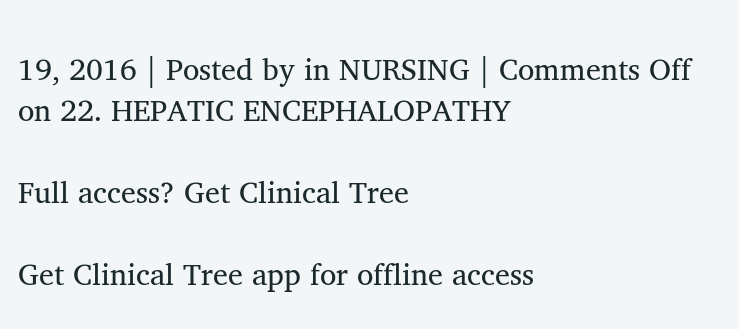19, 2016 | Posted by in NURSING | Comments Off on 22. HEPATIC ENCEPHALOPATHY

Full access? Get Clinical Tree

Get Clinical Tree app for offline access